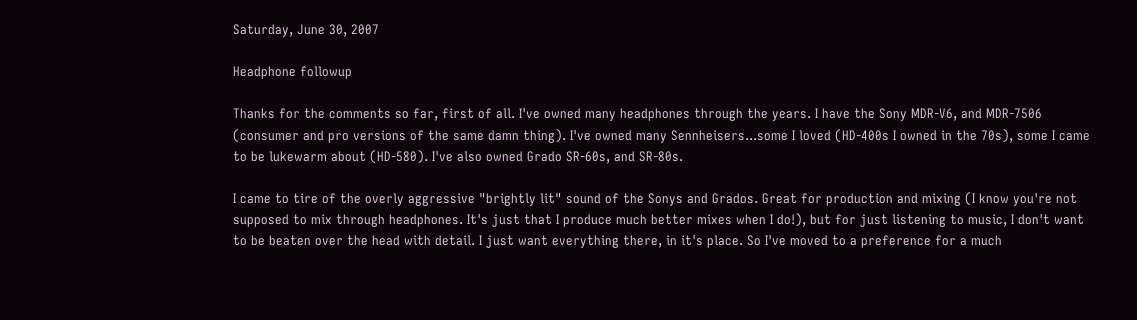Saturday, June 30, 2007

Headphone followup

Thanks for the comments so far, first of all. I've owned many headphones through the years. I have the Sony MDR-V6, and MDR-7506 (consumer and pro versions of the same damn thing). I've owned many Sennheisers...some I loved (HD-400s I owned in the 70s), some I came to be lukewarm about (HD-580). I've also owned Grado SR-60s, and SR-80s.

I came to tire of the overly aggressive "brightly lit" sound of the Sonys and Grados. Great for production and mixing (I know you're not supposed to mix through headphones. It's just that I produce much better mixes when I do!), but for just listening to music, I don't want to be beaten over the head with detail. I just want everything there, in it's place. So I've moved to a preference for a much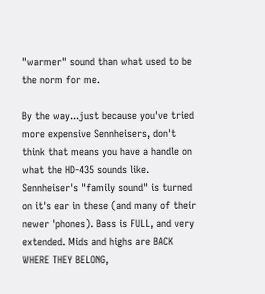"warmer" sound than what used to be the norm for me.

By the way...just because you've tried more expensive Sennheisers, don't think that means you have a handle on what the HD-435 sounds like. Sennheiser's "family sound" is turned on it's ear in these (and many of their newer 'phones). Bass is FULL, and very extended. Mids and highs are BACK WHERE THEY BELONG,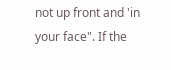not up front and 'in your face". If the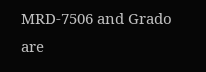MRD-7506 and Grado are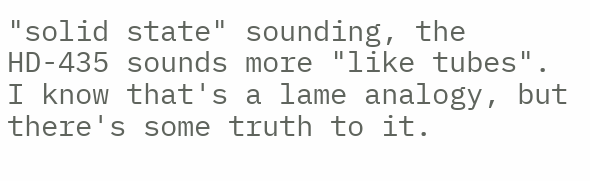"solid state" sounding, the HD-435 sounds more "like tubes". I know that's a lame analogy, but there's some truth to it.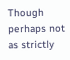Though perhaps not as strictly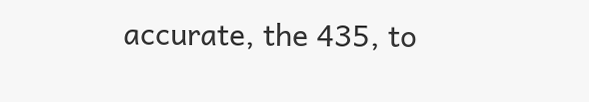accurate, the 435, to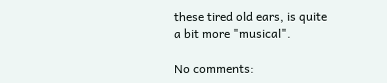these tired old ears, is quite a bit more "musical".

No comments: